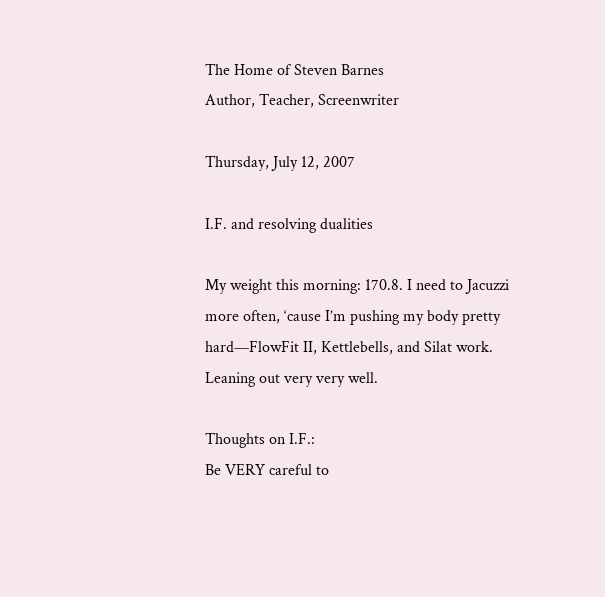The Home of Steven Barnes
Author, Teacher, Screenwriter

Thursday, July 12, 2007

I.F. and resolving dualities

My weight this morning: 170.8. I need to Jacuzzi more often, ‘cause I’m pushing my body pretty hard—FlowFit II, Kettlebells, and Silat work. Leaning out very very well.

Thoughts on I.F.:
Be VERY careful to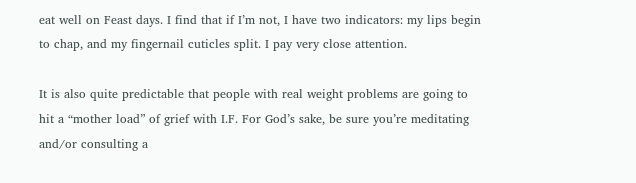eat well on Feast days. I find that if I’m not, I have two indicators: my lips begin to chap, and my fingernail cuticles split. I pay very close attention.

It is also quite predictable that people with real weight problems are going to hit a “mother load” of grief with I.F. For God’s sake, be sure you’re meditating and/or consulting a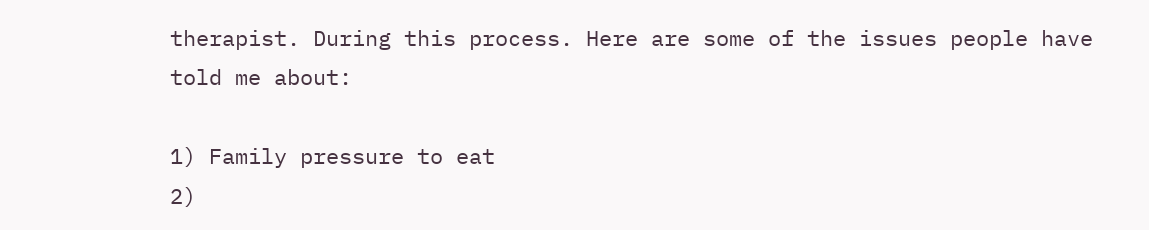therapist. During this process. Here are some of the issues people have told me about:

1) Family pressure to eat
2)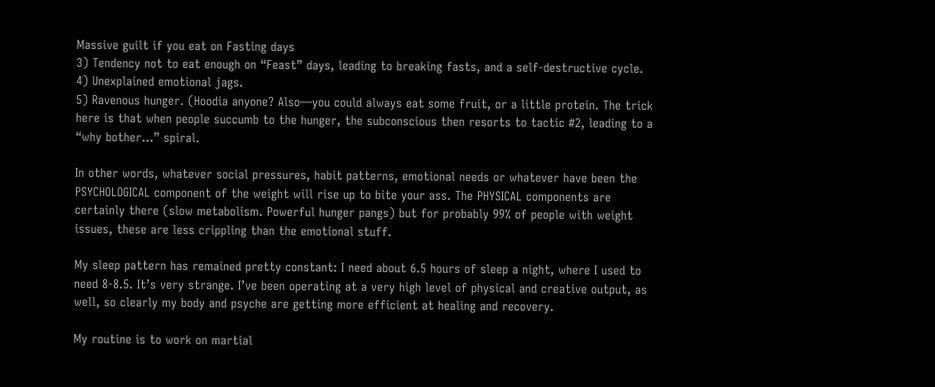Massive guilt if you eat on Fasting days
3) Tendency not to eat enough on “Feast” days, leading to breaking fasts, and a self-destructive cycle.
4) Unexplained emotional jags.
5) Ravenous hunger. (Hoodia anyone? Also—you could always eat some fruit, or a little protein. The trick here is that when people succumb to the hunger, the subconscious then resorts to tactic #2, leading to a “why bother…” spiral.

In other words, whatever social pressures, habit patterns, emotional needs or whatever have been the PSYCHOLOGICAL component of the weight will rise up to bite your ass. The PHYSICAL components are certainly there (slow metabolism. Powerful hunger pangs) but for probably 99% of people with weight issues, these are less crippling than the emotional stuff.

My sleep pattern has remained pretty constant: I need about 6.5 hours of sleep a night, where I used to need 8-8.5. It’s very strange. I’ve been operating at a very high level of physical and creative output, as well, so clearly my body and psyche are getting more efficient at healing and recovery.

My routine is to work on martial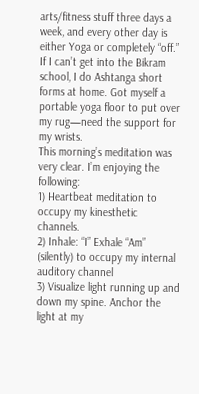arts/fitness stuff three days a week, and every other day is either Yoga or completely “off.” If I can’t get into the Bikram school, I do Ashtanga short forms at home. Got myself a portable yoga floor to put over my rug—need the support for my wrists.
This morning’s meditation was very clear. I’m enjoying the following:
1) Heartbeat meditation to occupy my kinesthetic channels.
2) Inhale: “I” Exhale “Am” (silently) to occupy my internal auditory channel
3) Visualize light running up and down my spine. Anchor the light at my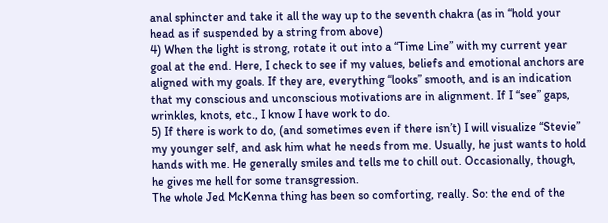anal sphincter and take it all the way up to the seventh chakra (as in “hold your head as if suspended by a string from above)
4) When the light is strong, rotate it out into a “Time Line” with my current year goal at the end. Here, I check to see if my values, beliefs and emotional anchors are aligned with my goals. If they are, everything “looks” smooth, and is an indication that my conscious and unconscious motivations are in alignment. If I “see” gaps, wrinkles, knots, etc., I know I have work to do.
5) If there is work to do, (and sometimes even if there isn’t) I will visualize “Stevie” my younger self, and ask him what he needs from me. Usually, he just wants to hold hands with me. He generally smiles and tells me to chill out. Occasionally, though, he gives me hell for some transgression.
The whole Jed McKenna thing has been so comforting, really. So: the end of the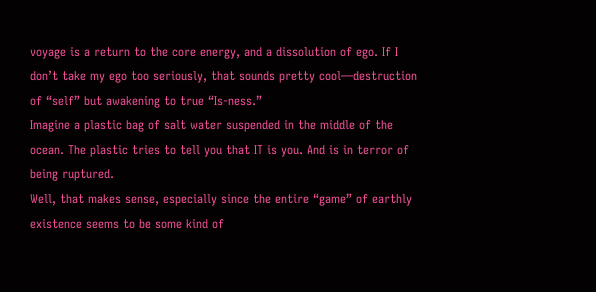voyage is a return to the core energy, and a dissolution of ego. If I don’t take my ego too seriously, that sounds pretty cool—destruction of “self” but awakening to true “Is-ness.”
Imagine a plastic bag of salt water suspended in the middle of the ocean. The plastic tries to tell you that IT is you. And is in terror of being ruptured.
Well, that makes sense, especially since the entire “game” of earthly existence seems to be some kind of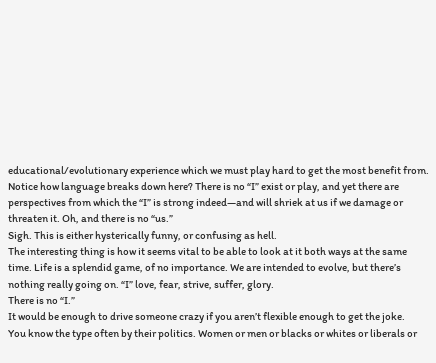educational/evolutionary experience which we must play hard to get the most benefit from. Notice how language breaks down here? There is no “I” exist or play, and yet there are perspectives from which the “I” is strong indeed—and will shriek at us if we damage or threaten it. Oh, and there is no “us.”
Sigh. This is either hysterically funny, or confusing as hell.
The interesting thing is how it seems vital to be able to look at it both ways at the same time. Life is a splendid game, of no importance. We are intended to evolve, but there’s nothing really going on. “I” love, fear, strive, suffer, glory.
There is no “I.”
It would be enough to drive someone crazy if you aren’t flexible enough to get the joke.
You know the type often by their politics. Women or men or blacks or whites or liberals or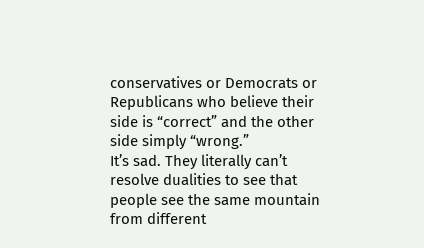conservatives or Democrats or Republicans who believe their side is “correct” and the other side simply “wrong.”
It’s sad. They literally can’t resolve dualities to see that people see the same mountain from different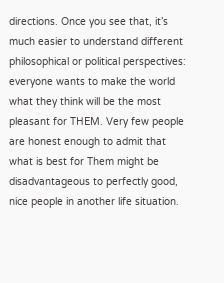directions. Once you see that, it’s much easier to understand different philosophical or political perspectives: everyone wants to make the world what they think will be the most pleasant for THEM. Very few people are honest enough to admit that what is best for Them might be disadvantageous to perfectly good, nice people in another life situation.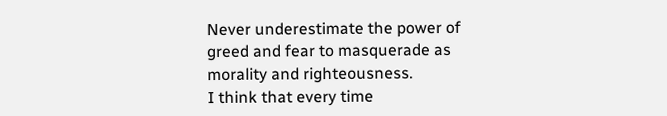Never underestimate the power of greed and fear to masquerade as morality and righteousness.
I think that every time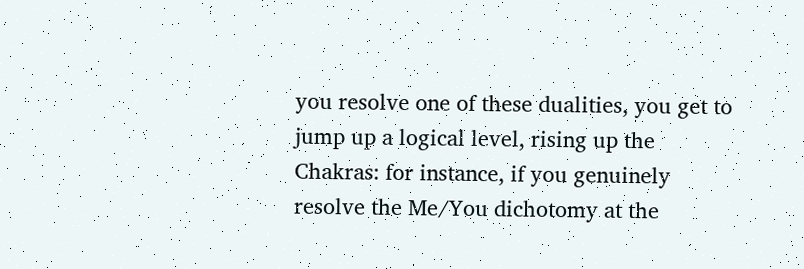you resolve one of these dualities, you get to jump up a logical level, rising up the Chakras: for instance, if you genuinely resolve the Me/You dichotomy at the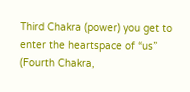Third Chakra (power) you get to enter the heartspace of “us” (Fourth Chakra,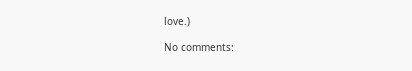love.)

No comments: